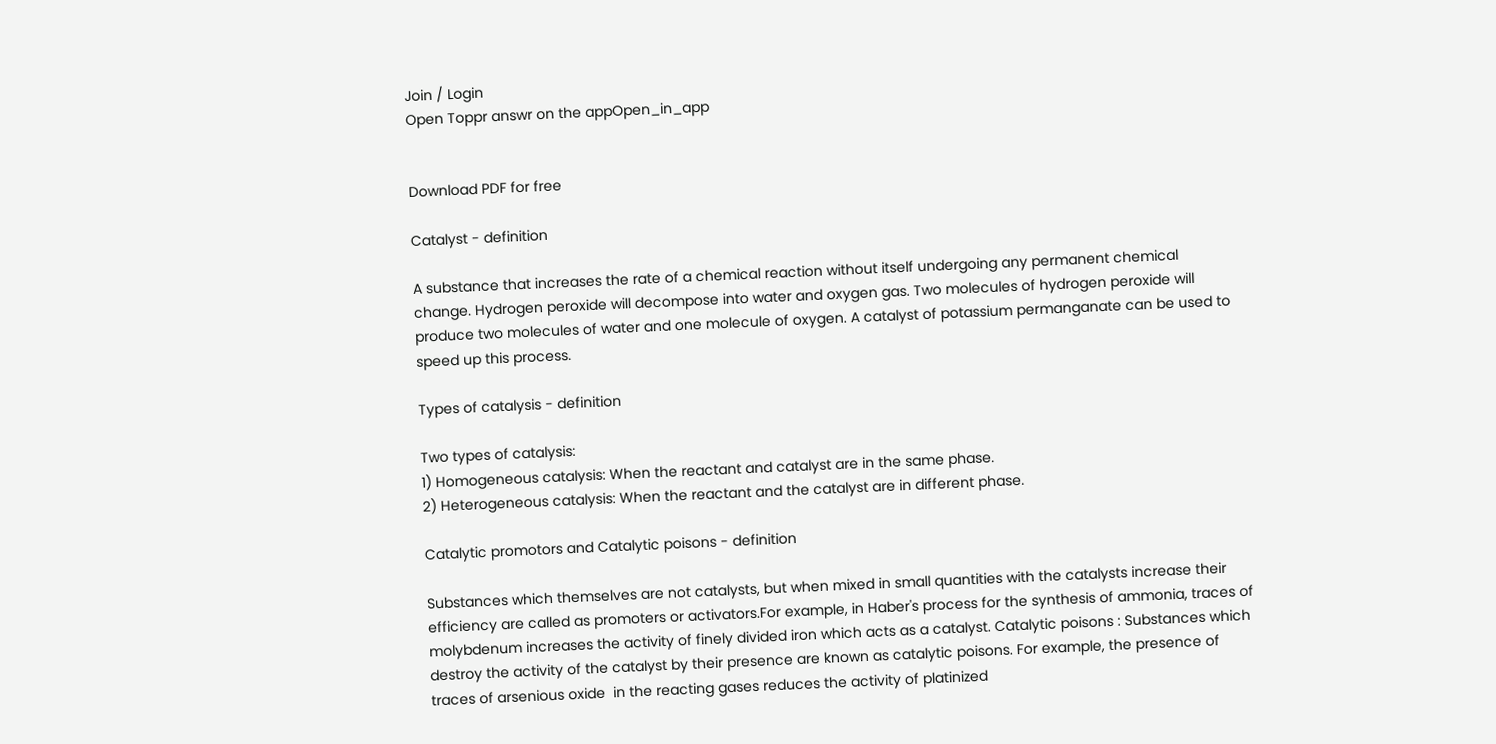Join / Login
Open Toppr answr on the appOpen_in_app


Download PDF for free

Catalyst - definition

A substance that increases the rate of a chemical reaction without itself undergoing any permanent chemical change. Hydrogen peroxide will decompose into water and oxygen gas. Two molecules of hydrogen peroxide will produce two molecules of water and one molecule of oxygen. A catalyst of potassium permanganate can be used to speed up this process.

Types of catalysis - definition

Two types of catalysis:
1) Homogeneous catalysis: When the reactant and catalyst are in the same phase.
2) Heterogeneous catalysis: When the reactant and the catalyst are in different phase.

Catalytic promotors and Catalytic poisons - definition

Substances which themselves are not catalysts, but when mixed in small quantities with the catalysts increase their efficiency are called as promoters or activators.For example, in Haber's process for the synthesis of ammonia, traces of molybdenum increases the activity of finely divided iron which acts as a catalyst. Catalytic poisons : Substances which destroy the activity of the catalyst by their presence are known as catalytic poisons. For example, the presence of traces of arsenious oxide  in the reacting gases reduces the activity of platinized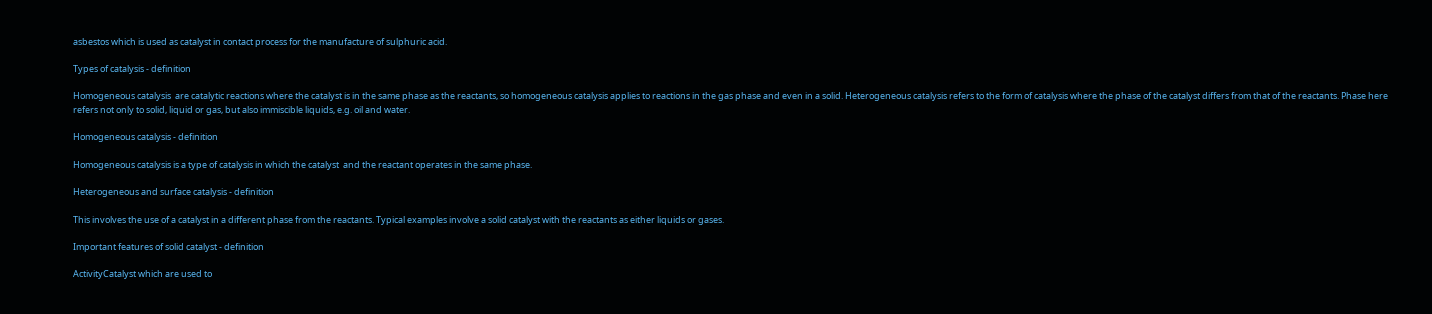asbestos which is used as catalyst in contact process for the manufacture of sulphuric acid.

Types of catalysis - definition

Homogeneous catalysis  are catalytic reactions where the catalyst is in the same phase as the reactants, so homogeneous catalysis applies to reactions in the gas phase and even in a solid. Heterogeneous catalysis refers to the form of catalysis where the phase of the catalyst differs from that of the reactants. Phase here refers not only to solid, liquid or gas, but also immiscible liquids, e.g. oil and water.

Homogeneous catalysis - definition

Homogeneous catalysis is a type of catalysis in which the catalyst  and the reactant operates in the same phase.

Heterogeneous and surface catalysis - definition

This involves the use of a catalyst in a different phase from the reactants. Typical examples involve a solid catalyst with the reactants as either liquids or gases.

Important features of solid catalyst - definition

ActivityCatalyst which are used to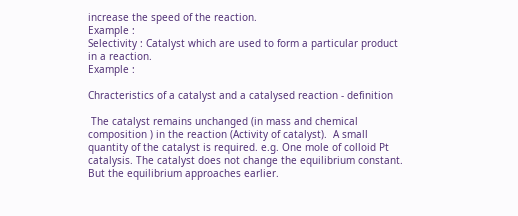increase the speed of the reaction.
Example :
Selectivity : Catalyst which are used to form a particular product in a reaction.
Example :

Chracteristics of a catalyst and a catalysed reaction - definition

 The catalyst remains unchanged (in mass and chemical composition ) in the reaction (Activity of catalyst).  A small quantity of the catalyst is required. e.g. One mole of colloid Pt catalysis. The catalyst does not change the equilibrium constant. But the equilibrium approaches earlier.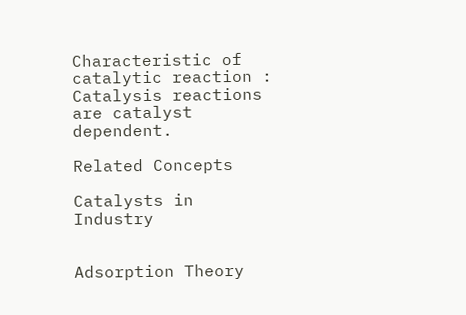Characteristic of catalytic reaction : Catalysis reactions are catalyst dependent.

Related Concepts

Catalysts in Industry


Adsorption Theory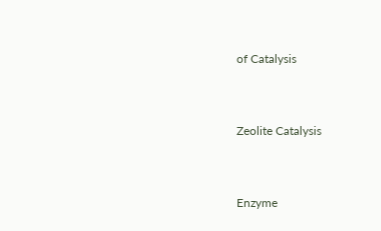of Catalysis


Zeolite Catalysis


Enzyme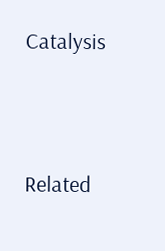Catalysis




Related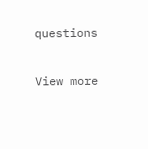questions

View more